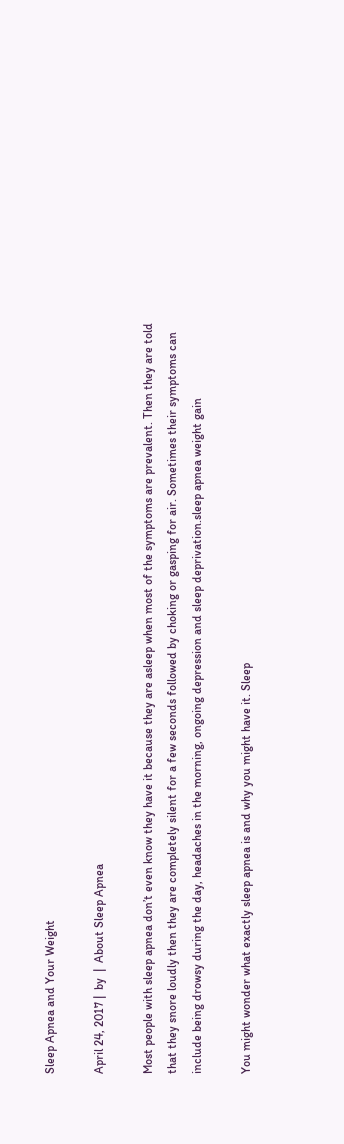Sleep Apnea and Your Weight

April 24, 2017 |  by  |  About Sleep Apnea

Most people with sleep apnea don’t even know they have it because they are asleep when most of the symptoms are prevalent. Then they are told that they snore loudly then they are completely silent for a few seconds followed by choking or gasping for air. Sometimes their symptoms can include being drowsy during the day, headaches in the morning, ongoing depression and sleep deprivation.sleep apnea weight gain

You might wonder what exactly sleep apnea is and why you might have it. Sleep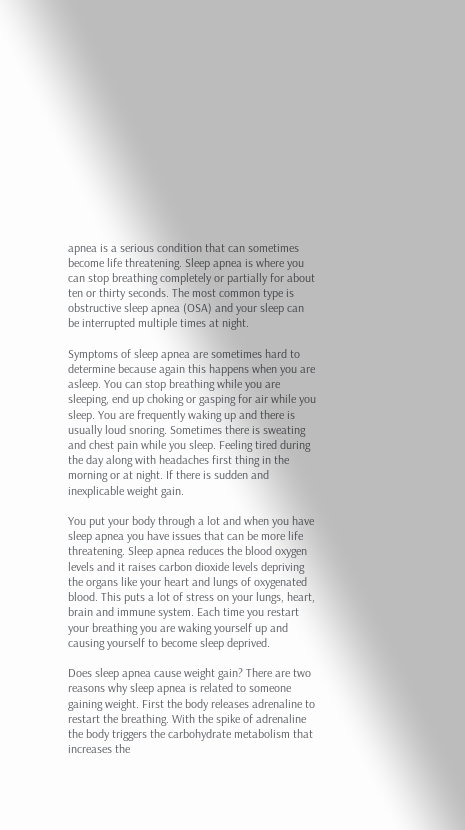apnea is a serious condition that can sometimes become life threatening. Sleep apnea is where you can stop breathing completely or partially for about ten or thirty seconds. The most common type is obstructive sleep apnea (OSA) and your sleep can be interrupted multiple times at night.

Symptoms of sleep apnea are sometimes hard to determine because again this happens when you are asleep. You can stop breathing while you are sleeping, end up choking or gasping for air while you sleep. You are frequently waking up and there is usually loud snoring. Sometimes there is sweating and chest pain while you sleep. Feeling tired during the day along with headaches first thing in the morning or at night. If there is sudden and inexplicable weight gain.

You put your body through a lot and when you have sleep apnea you have issues that can be more life threatening. Sleep apnea reduces the blood oxygen levels and it raises carbon dioxide levels depriving the organs like your heart and lungs of oxygenated blood. This puts a lot of stress on your lungs, heart, brain and immune system. Each time you restart your breathing you are waking yourself up and causing yourself to become sleep deprived.

Does sleep apnea cause weight gain? There are two reasons why sleep apnea is related to someone gaining weight. First the body releases adrenaline to restart the breathing. With the spike of adrenaline the body triggers the carbohydrate metabolism that increases the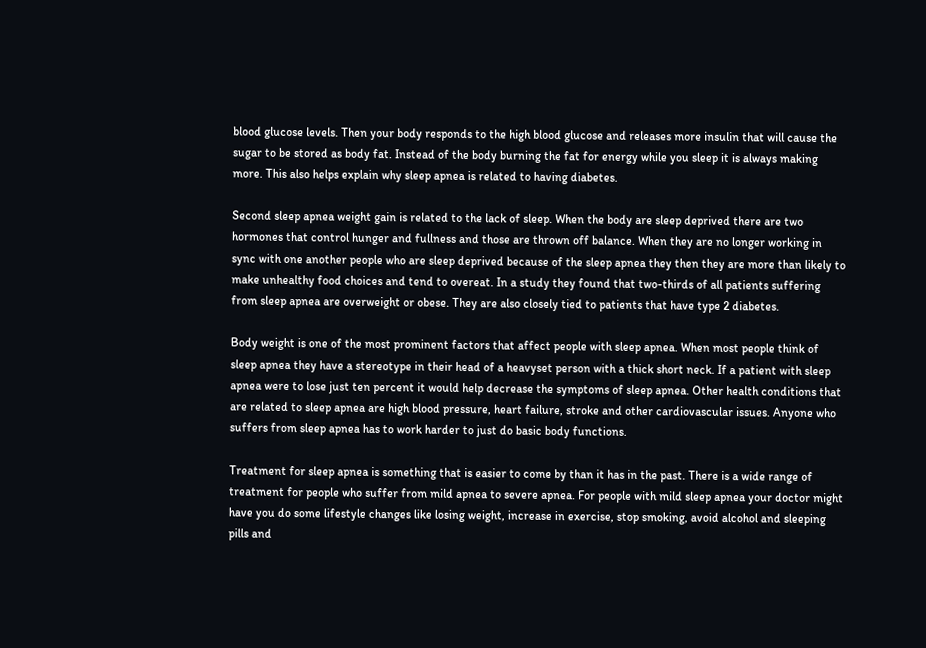blood glucose levels. Then your body responds to the high blood glucose and releases more insulin that will cause the sugar to be stored as body fat. Instead of the body burning the fat for energy while you sleep it is always making more. This also helps explain why sleep apnea is related to having diabetes.

Second sleep apnea weight gain is related to the lack of sleep. When the body are sleep deprived there are two hormones that control hunger and fullness and those are thrown off balance. When they are no longer working in sync with one another people who are sleep deprived because of the sleep apnea they then they are more than likely to make unhealthy food choices and tend to overeat. In a study they found that two-thirds of all patients suffering from sleep apnea are overweight or obese. They are also closely tied to patients that have type 2 diabetes.

Body weight is one of the most prominent factors that affect people with sleep apnea. When most people think of sleep apnea they have a stereotype in their head of a heavyset person with a thick short neck. If a patient with sleep apnea were to lose just ten percent it would help decrease the symptoms of sleep apnea. Other health conditions that are related to sleep apnea are high blood pressure, heart failure, stroke and other cardiovascular issues. Anyone who suffers from sleep apnea has to work harder to just do basic body functions.

Treatment for sleep apnea is something that is easier to come by than it has in the past. There is a wide range of treatment for people who suffer from mild apnea to severe apnea. For people with mild sleep apnea your doctor might have you do some lifestyle changes like losing weight, increase in exercise, stop smoking, avoid alcohol and sleeping pills and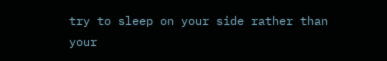try to sleep on your side rather than your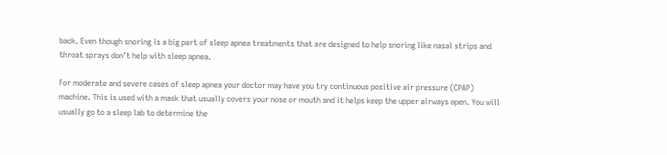back. Even though snoring is a big part of sleep apnea treatments that are designed to help snoring like nasal strips and throat sprays don’t help with sleep apnea.

For moderate and severe cases of sleep apnea your doctor may have you try continuous positive air pressure (CPAP) machine. This is used with a mask that usually covers your nose or mouth and it helps keep the upper airways open. You will usually go to a sleep lab to determine the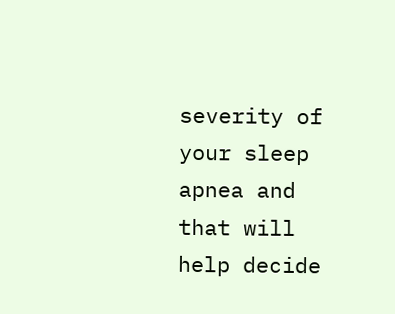severity of your sleep apnea and that will help decide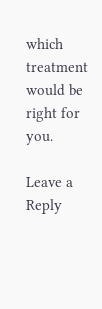which treatment would be right for you.

Leave a Reply